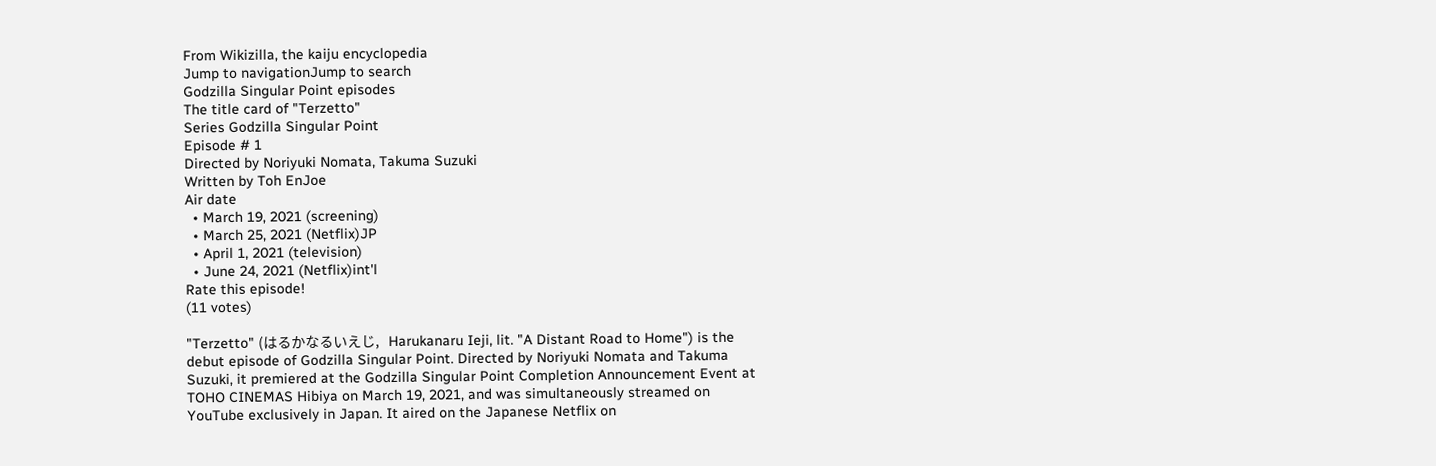From Wikizilla, the kaiju encyclopedia
Jump to navigationJump to search
Godzilla Singular Point episodes
The title card of "Terzetto"
Series Godzilla Singular Point
Episode # 1
Directed by Noriyuki Nomata, Takuma Suzuki
Written by Toh EnJoe
Air date
  • March 19, 2021 (screening)
  • March 25, 2021 (Netflix)JP
  • April 1, 2021 (television)
  • June 24, 2021 (Netflix)int'l
Rate this episode!
(11 votes)

"Terzetto" (はるかなるいえじ,   Harukanaru Ieji, lit. "A Distant Road to Home") is the debut episode of Godzilla Singular Point. Directed by Noriyuki Nomata and Takuma Suzuki, it premiered at the Godzilla Singular Point Completion Announcement Event at TOHO CINEMAS Hibiya on March 19, 2021, and was simultaneously streamed on YouTube exclusively in Japan. It aired on the Japanese Netflix on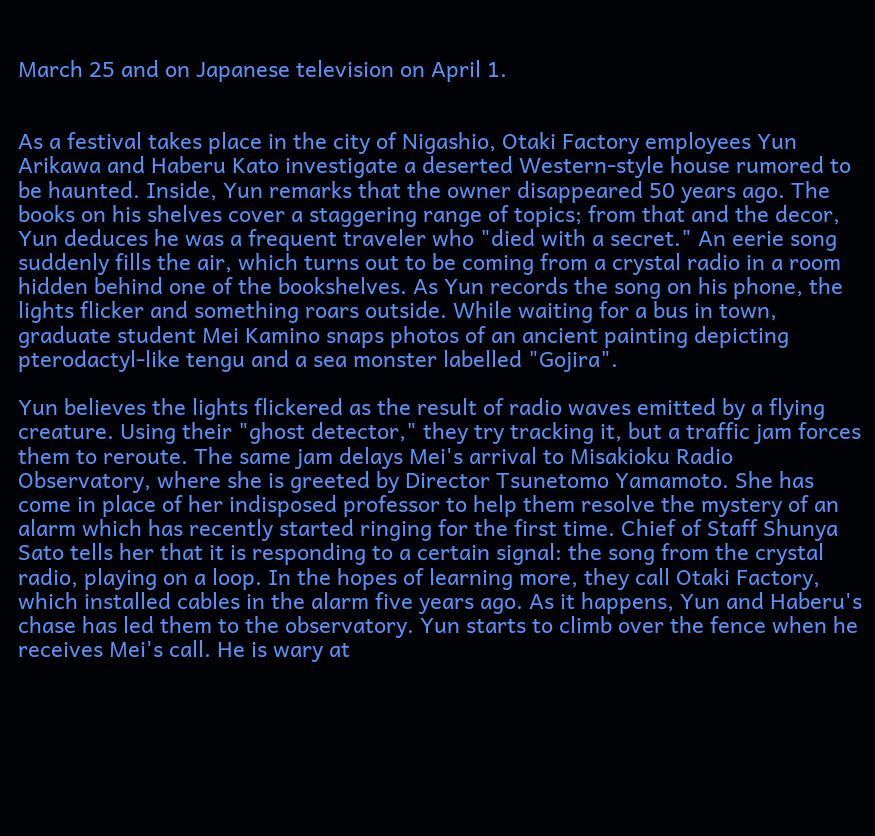March 25 and on Japanese television on April 1.


As a festival takes place in the city of Nigashio, Otaki Factory employees Yun Arikawa and Haberu Kato investigate a deserted Western-style house rumored to be haunted. Inside, Yun remarks that the owner disappeared 50 years ago. The books on his shelves cover a staggering range of topics; from that and the decor, Yun deduces he was a frequent traveler who "died with a secret." An eerie song suddenly fills the air, which turns out to be coming from a crystal radio in a room hidden behind one of the bookshelves. As Yun records the song on his phone, the lights flicker and something roars outside. While waiting for a bus in town, graduate student Mei Kamino snaps photos of an ancient painting depicting pterodactyl-like tengu and a sea monster labelled "Gojira".

Yun believes the lights flickered as the result of radio waves emitted by a flying creature. Using their "ghost detector," they try tracking it, but a traffic jam forces them to reroute. The same jam delays Mei's arrival to Misakioku Radio Observatory, where she is greeted by Director Tsunetomo Yamamoto. She has come in place of her indisposed professor to help them resolve the mystery of an alarm which has recently started ringing for the first time. Chief of Staff Shunya Sato tells her that it is responding to a certain signal: the song from the crystal radio, playing on a loop. In the hopes of learning more, they call Otaki Factory, which installed cables in the alarm five years ago. As it happens, Yun and Haberu's chase has led them to the observatory. Yun starts to climb over the fence when he receives Mei's call. He is wary at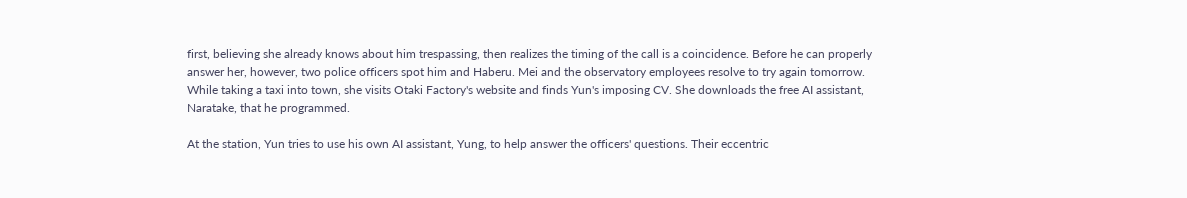first, believing she already knows about him trespassing, then realizes the timing of the call is a coincidence. Before he can properly answer her, however, two police officers spot him and Haberu. Mei and the observatory employees resolve to try again tomorrow. While taking a taxi into town, she visits Otaki Factory's website and finds Yun's imposing CV. She downloads the free AI assistant, Naratake, that he programmed.

At the station, Yun tries to use his own AI assistant, Yung, to help answer the officers' questions. Their eccentric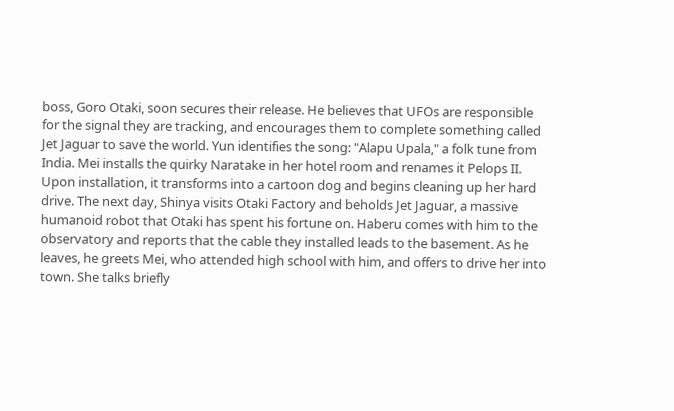boss, Goro Otaki, soon secures their release. He believes that UFOs are responsible for the signal they are tracking, and encourages them to complete something called Jet Jaguar to save the world. Yun identifies the song: "Alapu Upala," a folk tune from India. Mei installs the quirky Naratake in her hotel room and renames it Pelops II. Upon installation, it transforms into a cartoon dog and begins cleaning up her hard drive. The next day, Shinya visits Otaki Factory and beholds Jet Jaguar, a massive humanoid robot that Otaki has spent his fortune on. Haberu comes with him to the observatory and reports that the cable they installed leads to the basement. As he leaves, he greets Mei, who attended high school with him, and offers to drive her into town. She talks briefly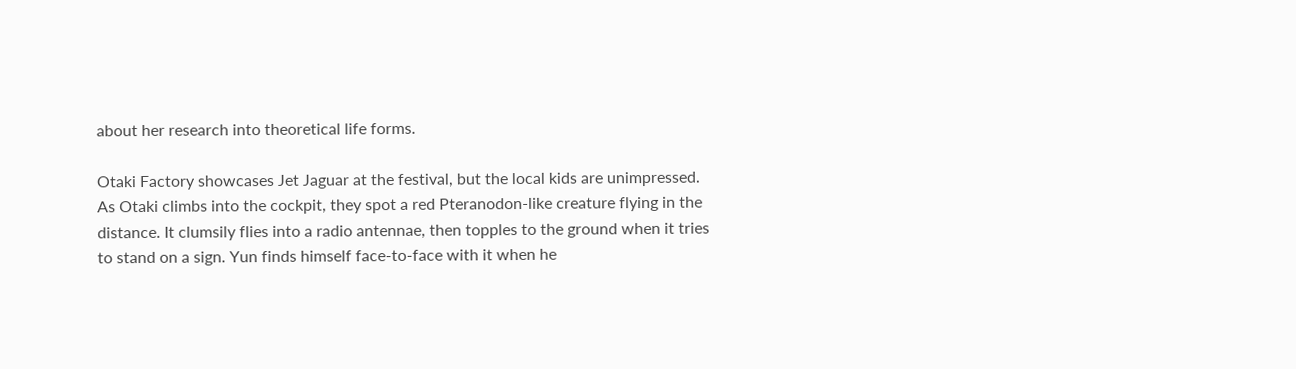about her research into theoretical life forms.

Otaki Factory showcases Jet Jaguar at the festival, but the local kids are unimpressed. As Otaki climbs into the cockpit, they spot a red Pteranodon-like creature flying in the distance. It clumsily flies into a radio antennae, then topples to the ground when it tries to stand on a sign. Yun finds himself face-to-face with it when he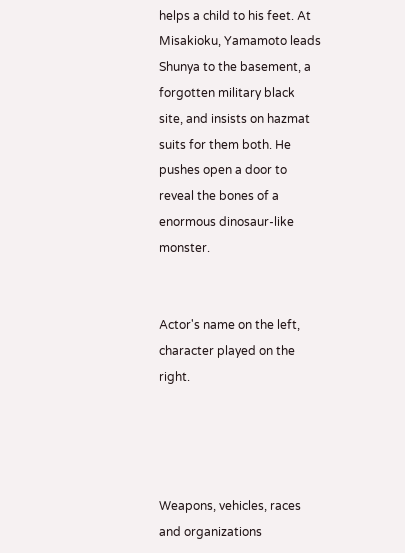helps a child to his feet. At Misakioku, Yamamoto leads Shunya to the basement, a forgotten military black site, and insists on hazmat suits for them both. He pushes open a door to reveal the bones of a enormous dinosaur-like monster.


Actor's name on the left, character played on the right.




Weapons, vehicles, races and organizations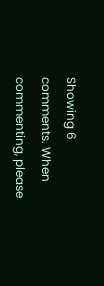Showing 6 comments. When commenting, please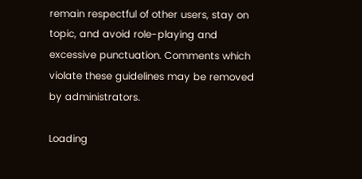remain respectful of other users, stay on topic, and avoid role-playing and excessive punctuation. Comments which violate these guidelines may be removed by administrators.

Loading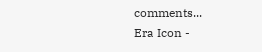comments...
Era Icon -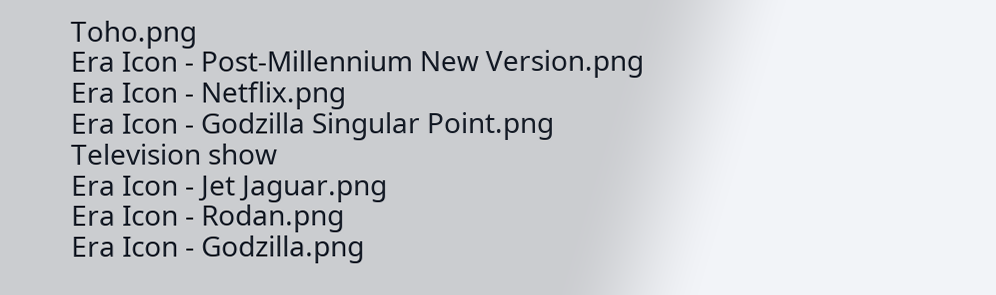Toho.png
Era Icon - Post-Millennium New Version.png
Era Icon - Netflix.png
Era Icon - Godzilla Singular Point.png
Television show
Era Icon - Jet Jaguar.png
Era Icon - Rodan.png
Era Icon - Godzilla.png